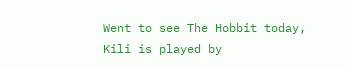Went to see The Hobbit today, Kili is played by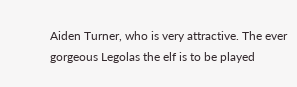Aiden Turner, who is very attractive. The ever gorgeous Legolas the elf is to be played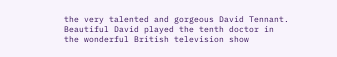the very talented and gorgeous David Tennant. Beautiful David played the tenth doctor in the wonderful British television show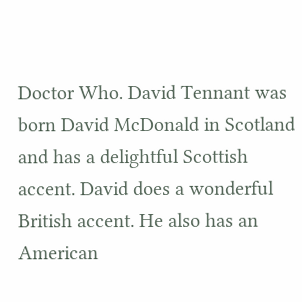Doctor Who. David Tennant was born David McDonald in Scotland and has a delightful Scottish accent. David does a wonderful British accent. He also has an American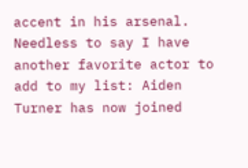accent in his arsenal. Needless to say I have another favorite actor to add to my list: Aiden Turner has now joined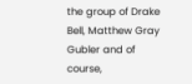the group of Drake Bell, Matthew Gray Gubler and of course,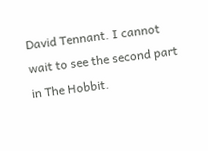David Tennant. I cannot wait to see the second part in The Hobbit.